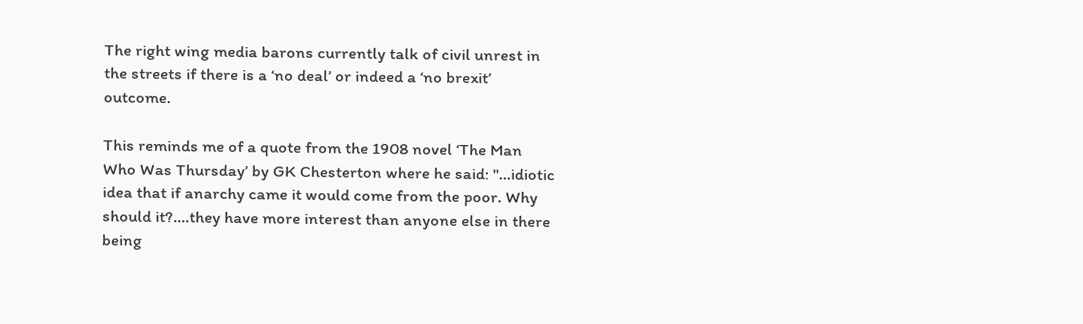The right wing media barons currently talk of civil unrest in the streets if there is a ‘no deal’ or indeed a ‘no brexit’ outcome.

This reminds me of a quote from the 1908 novel ‘The Man Who Was Thursday’ by GK Chesterton where he said: "...idiotic idea that if anarchy came it would come from the poor. Why should it?....they have more interest than anyone else in there being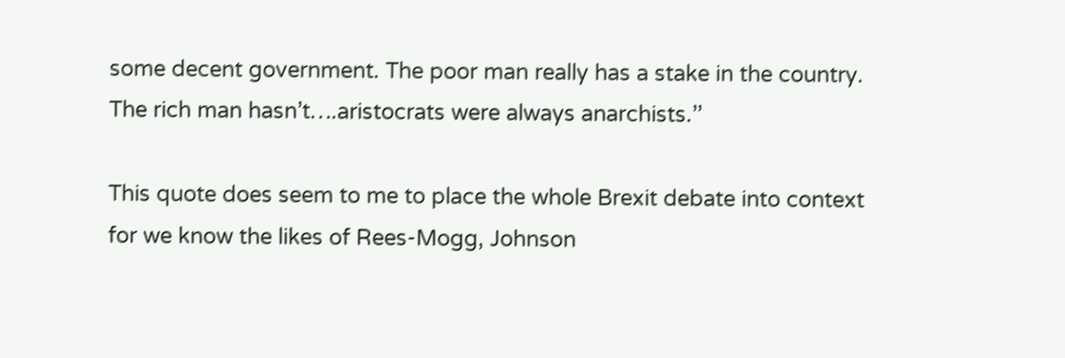some decent government. The poor man really has a stake in the country. The rich man hasn’t….aristocrats were always anarchists.’’

This quote does seem to me to place the whole Brexit debate into context for we know the likes of Rees-Mogg, Johnson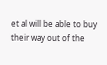et al will be able to buy their way out of the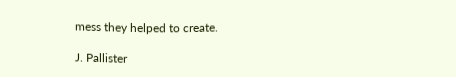mess they helped to create.

J. Pallister